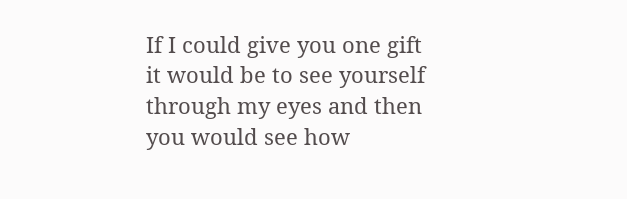If I could give you one gift it would be to see yourself through my eyes and then you would see how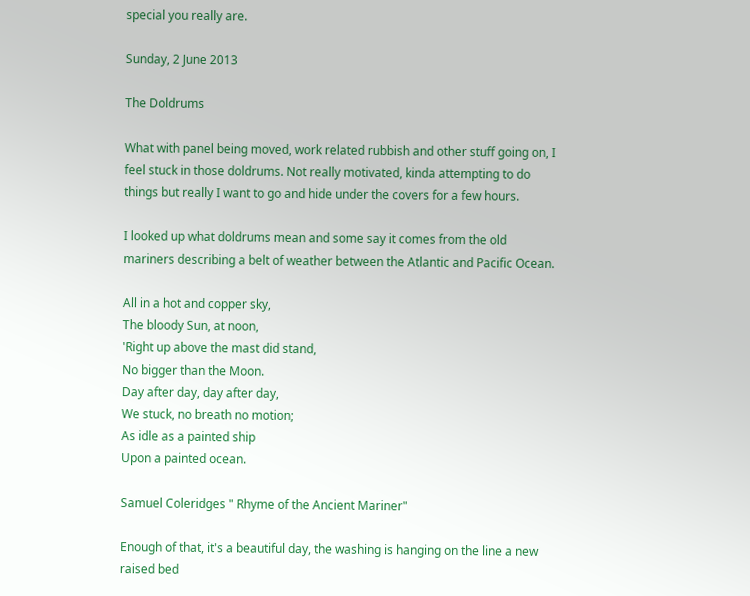special you really are.

Sunday, 2 June 2013

The Doldrums

What with panel being moved, work related rubbish and other stuff going on, I feel stuck in those doldrums. Not really motivated, kinda attempting to do things but really I want to go and hide under the covers for a few hours.

I looked up what doldrums mean and some say it comes from the old mariners describing a belt of weather between the Atlantic and Pacific Ocean.

All in a hot and copper sky,
The bloody Sun, at noon,
'Right up above the mast did stand,
No bigger than the Moon.
Day after day, day after day,
We stuck, no breath no motion;
As idle as a painted ship
Upon a painted ocean.

Samuel Coleridges " Rhyme of the Ancient Mariner"

Enough of that, it's a beautiful day, the washing is hanging on the line a new raised bed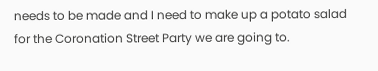needs to be made and I need to make up a potato salad for the Coronation Street Party we are going to.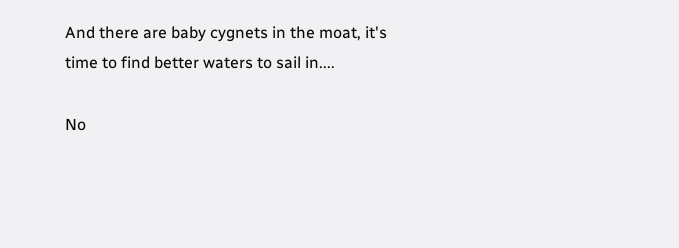And there are baby cygnets in the moat, it's time to find better waters to sail in....

No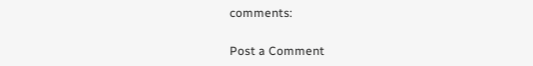comments:

Post a Comment